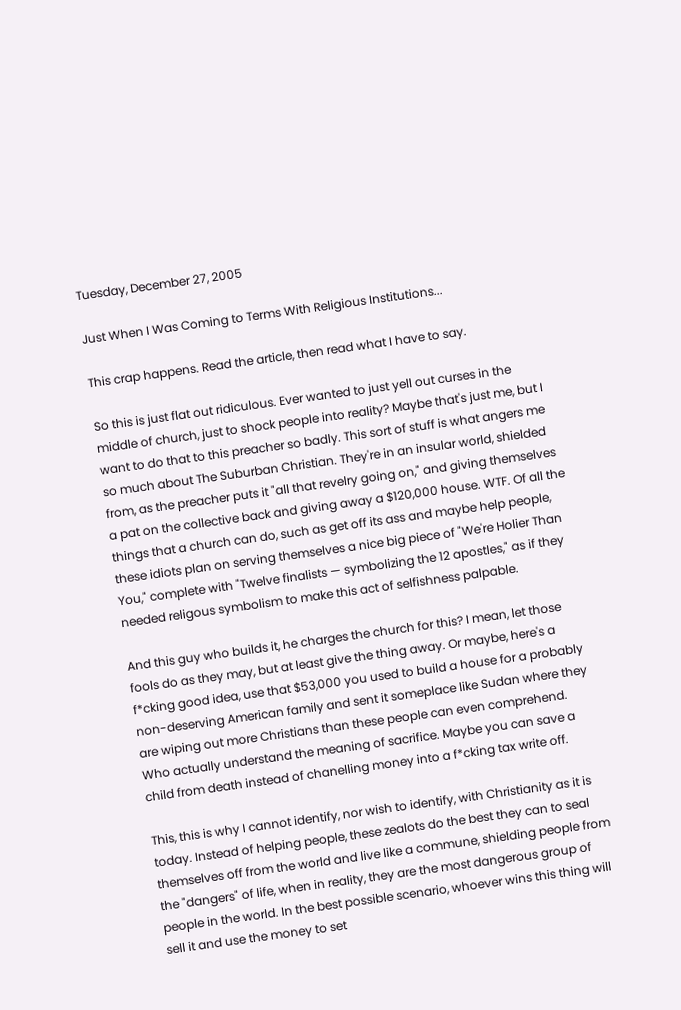Tuesday, December 27, 2005

Just When I Was Coming to Terms With Religious Institutions...

This crap happens. Read the article, then read what I have to say.

So this is just flat out ridiculous. Ever wanted to just yell out curses in the middle of church, just to shock people into reality? Maybe that's just me, but I want to do that to this preacher so badly. This sort of stuff is what angers me so much about The Suburban Christian. They're in an insular world, shielded from, as the preacher puts it "all that revelry going on," and giving themselves a pat on the collective back and giving away a $120,000 house. WTF. Of all the things that a church can do, such as get off its ass and maybe help people, these idiots plan on serving themselves a nice big piece of "We're Holier Than You," complete with "Twelve finalists — symbolizing the 12 apostles," as if they needed religous symbolism to make this act of selfishness palpable.

And this guy who builds it, he charges the church for this? I mean, let those fools do as they may, but at least give the thing away. Or maybe, here's a f*cking good idea, use that $53,000 you used to build a house for a probably non-deserving American family and sent it someplace like Sudan where they are wiping out more Christians than these people can even comprehend. Who actually understand the meaning of sacrifice. Maybe you can save a child from death instead of chanelling money into a f*cking tax write off.

This, this is why I cannot identify, nor wish to identify, with Christianity as it is today. Instead of helping people, these zealots do the best they can to seal themselves off from the world and live like a commune, shielding people from the "dangers" of life, when in reality, they are the most dangerous group of people in the world. In the best possible scenario, whoever wins this thing will sell it and use the money to set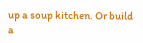up a soup kitchen. Or build a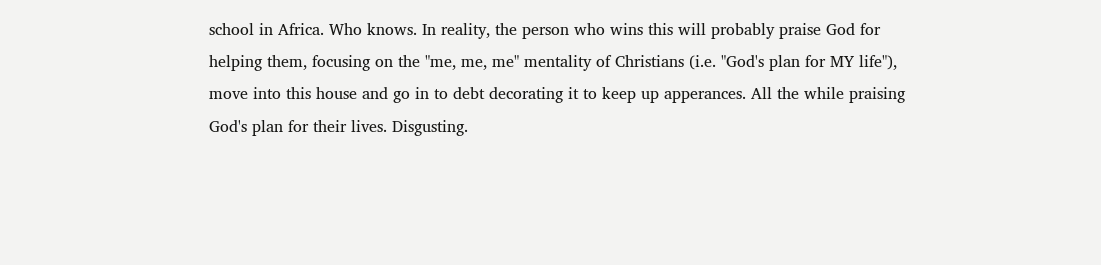school in Africa. Who knows. In reality, the person who wins this will probably praise God for helping them, focusing on the "me, me, me" mentality of Christians (i.e. "God's plan for MY life"), move into this house and go in to debt decorating it to keep up apperances. All the while praising God's plan for their lives. Disgusting.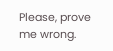Please, prove me wrong.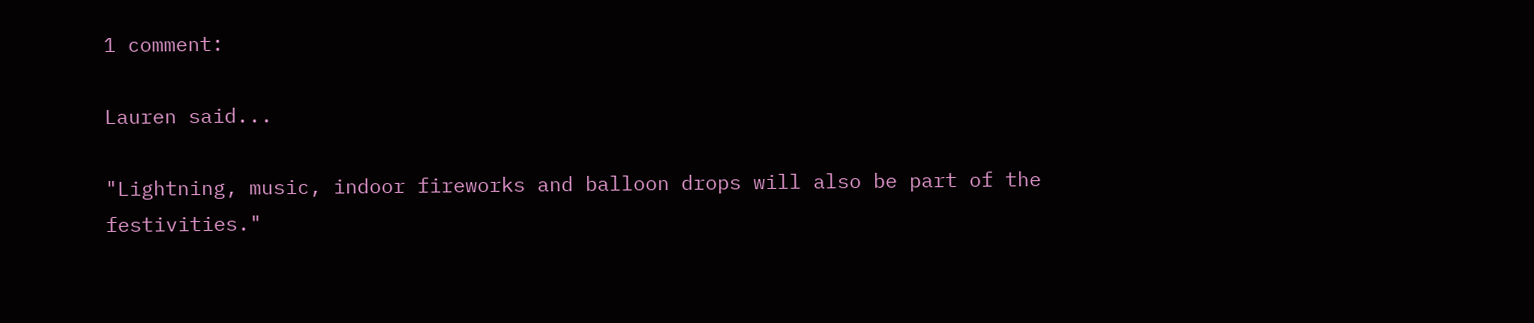1 comment:

Lauren said...

"Lightning, music, indoor fireworks and balloon drops will also be part of the festivities."